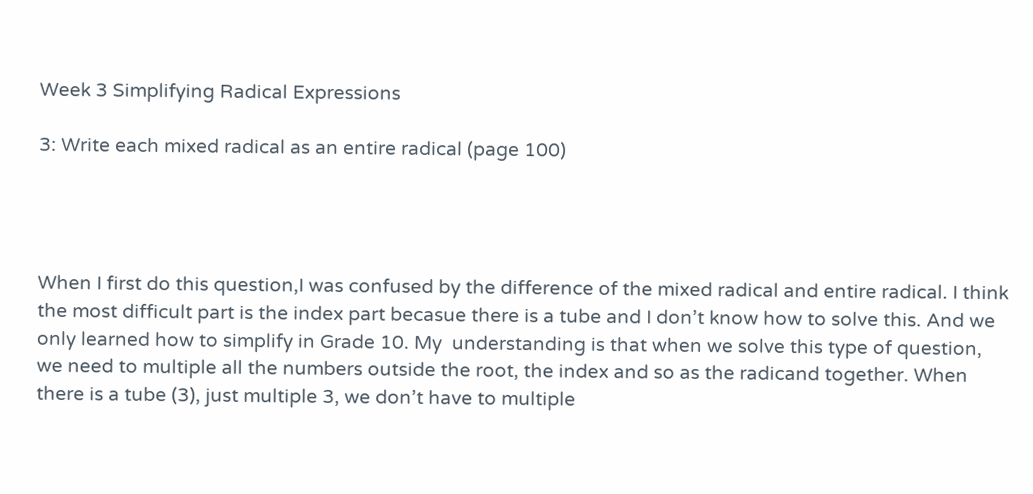Week 3 Simplifying Radical Expressions

3: Write each mixed radical as an entire radical (page 100)




When I first do this question,I was confused by the difference of the mixed radical and entire radical. I think the most difficult part is the index part becasue there is a tube and I don’t know how to solve this. And we only learned how to simplify in Grade 10. My  understanding is that when we solve this type of question, we need to multiple all the numbers outside the root, the index and so as the radicand together. When there is a tube (3), just multiple 3, we don’t have to multiple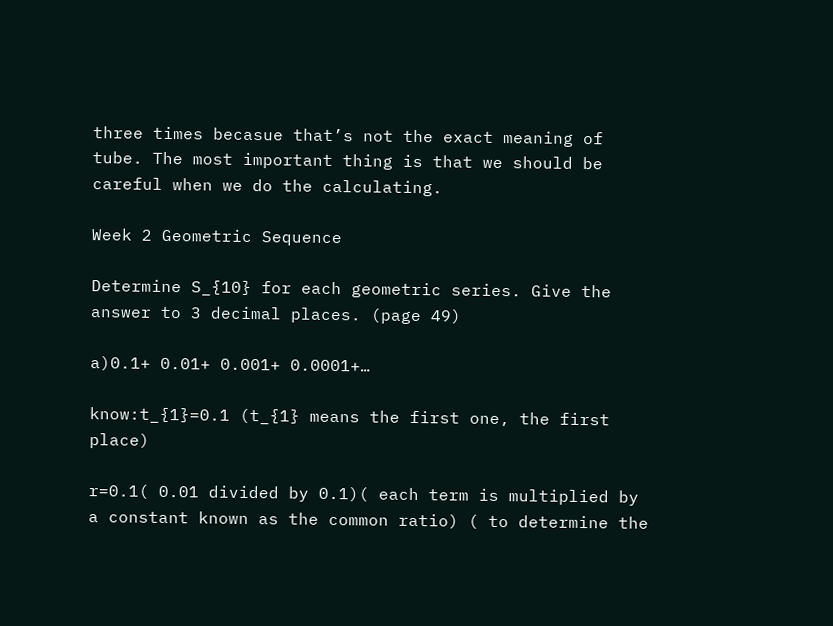three times becasue that’s not the exact meaning of tube. The most important thing is that we should be careful when we do the calculating.

Week 2 Geometric Sequence

Determine S_{10} for each geometric series. Give the answer to 3 decimal places. (page 49)

a)0.1+ 0.01+ 0.001+ 0.0001+…

know:t_{1}=0.1 (t_{1} means the first one, the first place)

r=0.1( 0.01 divided by 0.1)( each term is multiplied by a constant known as the common ratio) ( to determine the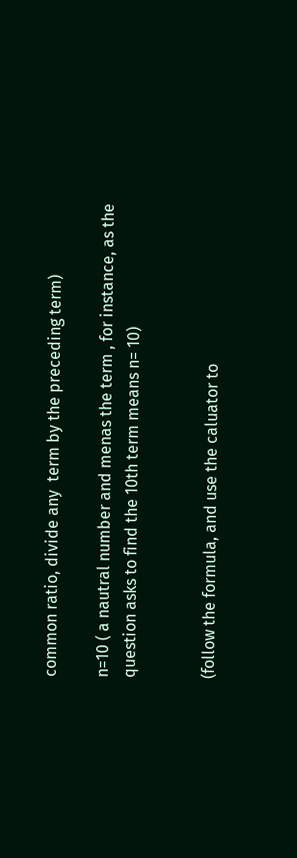common ratio, divide any  term by the preceding term)

n=10 ( a nautral number and menas the term , for instance, as the question asks to find the 10th term means n= 10)


(follow the formula, and use the caluator to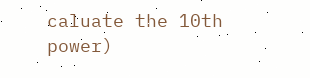caluate the 10th power)